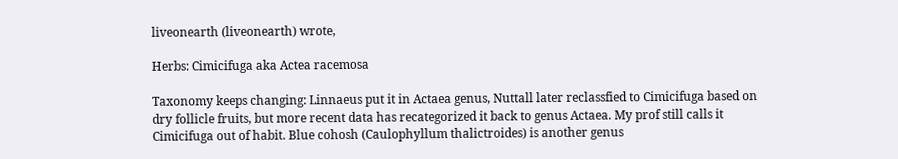liveonearth (liveonearth) wrote,

Herbs: Cimicifuga aka Actea racemosa

Taxonomy keeps changing: Linnaeus put it in Actaea genus, Nuttall later reclassfied to Cimicifuga based on dry follicle fruits, but more recent data has recategorized it back to genus Actaea. My prof still calls it Cimicifuga out of habit. Blue cohosh (Caulophyllum thalictroides) is another genus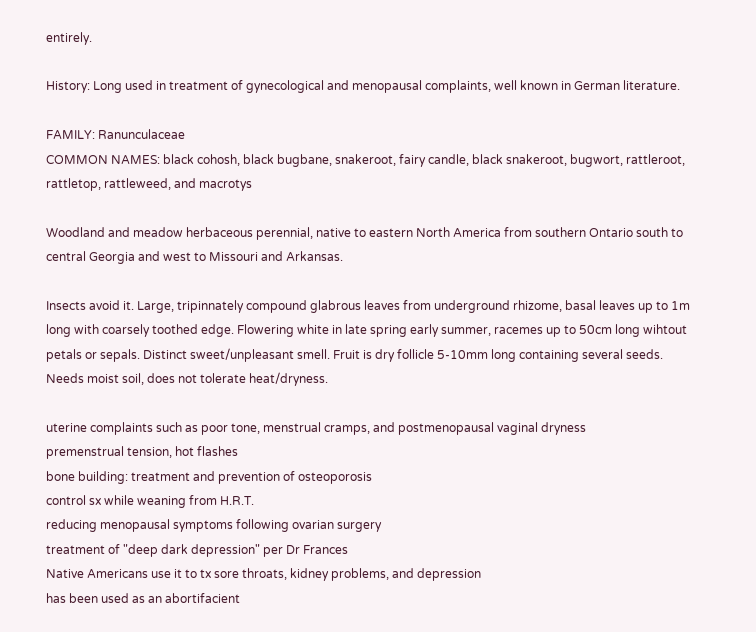entirely.

History: Long used in treatment of gynecological and menopausal complaints, well known in German literature.

FAMILY: Ranunculaceae
COMMON NAMES: black cohosh, black bugbane, snakeroot, fairy candle, black snakeroot, bugwort, rattleroot, rattletop, rattleweed, and macrotys

Woodland and meadow herbaceous perennial, native to eastern North America from southern Ontario south to central Georgia and west to Missouri and Arkansas.

Insects avoid it. Large, tripinnately compound glabrous leaves from underground rhizome, basal leaves up to 1m long with coarsely toothed edge. Flowering white in late spring early summer, racemes up to 50cm long wihtout petals or sepals. Distinct sweet/unpleasant smell. Fruit is dry follicle 5-10mm long containing several seeds. Needs moist soil, does not tolerate heat/dryness.

uterine complaints such as poor tone, menstrual cramps, and postmenopausal vaginal dryness
premenstrual tension, hot flashes
bone building: treatment and prevention of osteoporosis
control sx while weaning from H.R.T.
reducing menopausal symptoms following ovarian surgery
treatment of "deep dark depression" per Dr Frances
Native Americans use it to tx sore throats, kidney problems, and depression
has been used as an abortifacient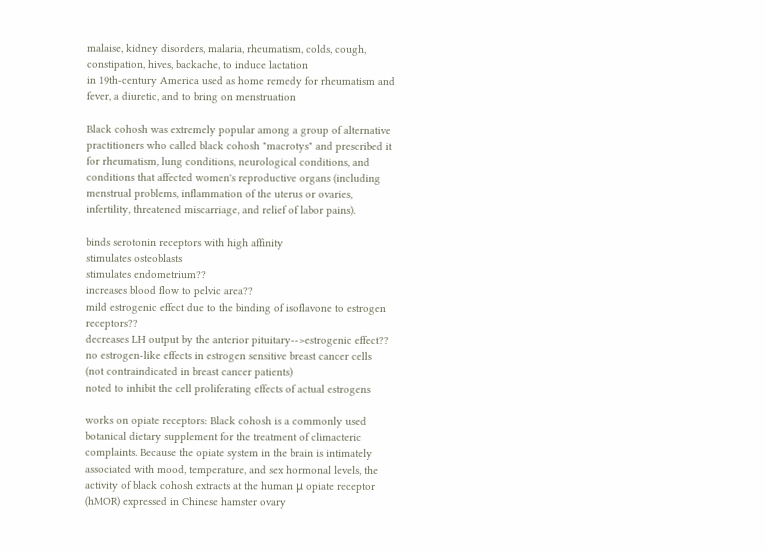malaise, kidney disorders, malaria, rheumatism, colds, cough,
constipation, hives, backache, to induce lactation
in 19th-century America used as home remedy for rheumatism and fever, a diuretic, and to bring on menstruation

Black cohosh was extremely popular among a group of alternative practitioners who called black cohosh "macrotys" and prescribed it for rheumatism, lung conditions, neurological conditions, and conditions that affected women's reproductive organs (including menstrual problems, inflammation of the uterus or ovaries, infertility, threatened miscarriage, and relief of labor pains).

binds serotonin receptors with high affinity
stimulates osteoblasts
stimulates endometrium??
increases blood flow to pelvic area??
mild estrogenic effect due to the binding of isoflavone to estrogen receptors??
decreases LH output by the anterior pituitary-->estrogenic effect??
no estrogen-like effects in estrogen sensitive breast cancer cells
(not contraindicated in breast cancer patients)
noted to inhibit the cell proliferating effects of actual estrogens

works on opiate receptors: Black cohosh is a commonly used botanical dietary supplement for the treatment of climacteric complaints. Because the opiate system in the brain is intimately associated with mood, temperature, and sex hormonal levels, the activity of black cohosh extracts at the human μ opiate receptor (hMOR) expressed in Chinese hamster ovary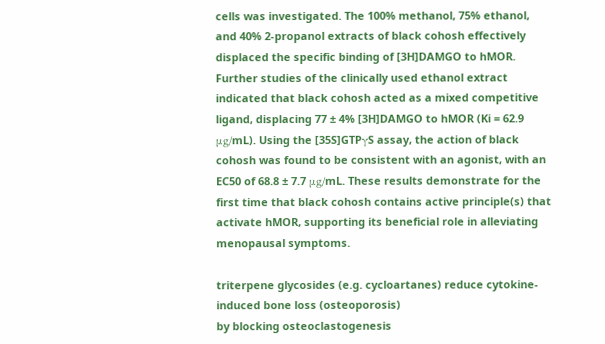cells was investigated. The 100% methanol, 75% ethanol, and 40% 2-propanol extracts of black cohosh effectively displaced the specific binding of [3H]DAMGO to hMOR. Further studies of the clinically used ethanol extract indicated that black cohosh acted as a mixed competitive ligand, displacing 77 ± 4% [3H]DAMGO to hMOR (Ki = 62.9 μg/mL). Using the [35S]GTPγS assay, the action of black cohosh was found to be consistent with an agonist, with an EC50 of 68.8 ± 7.7 μg/mL. These results demonstrate for the first time that black cohosh contains active principle(s) that activate hMOR, supporting its beneficial role in alleviating menopausal symptoms.

triterpene glycosides (e.g. cycloartanes) reduce cytokine-induced bone loss (osteoporosis)
by blocking osteoclastogenesis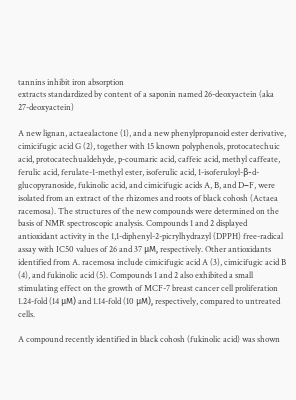tannins inhibit iron absorption
extracts standardized by content of a saponin named 26-deoxyactein (aka 27-deoxyactein)

A new lignan, actaealactone (1), and a new phenylpropanoid ester derivative, cimicifugic acid G (2), together with 15 known polyphenols, protocatechuic acid, protocatechualdehyde, p-coumaric acid, caffeic acid, methyl caffeate, ferulic acid, ferulate-1-methyl ester, isoferulic acid, 1-isoferuloyl-β-d-glucopyranoside, fukinolic acid, and cimicifugic acids A, B, and D−F, were isolated from an extract of the rhizomes and roots of black cohosh (Actaea racemosa). The structures of the new compounds were determined on the basis of NMR spectroscopic analysis. Compounds 1 and 2 displayed antioxidant activity in the 1,1-diphenyl-2-picrylhydrazyl (DPPH) free-radical assay with IC50 values of 26 and 37 μM, respectively. Other antioxidants identified from A. racemosa include cimicifugic acid A (3), cimicifugic acid B (4), and fukinolic acid (5). Compounds 1 and 2 also exhibited a small stimulating effect on the growth of MCF-7 breast cancer cell proliferation 1.24-fold (14 μM) and 1.14-fold (10 μM), respectively, compared to untreated cells.

A compound recently identified in black cohosh (fukinolic acid) was shown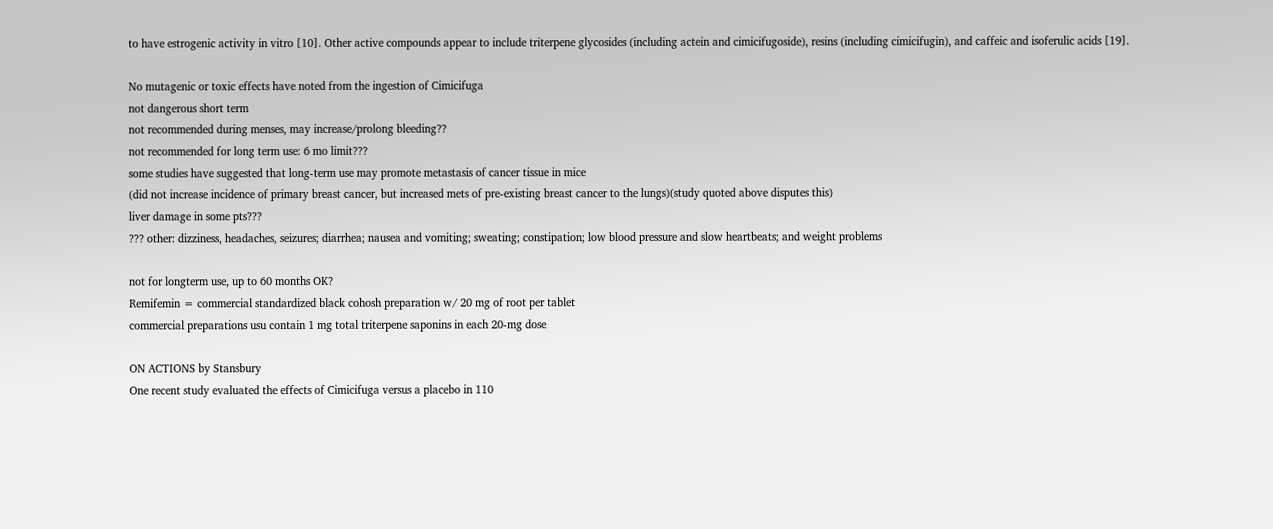to have estrogenic activity in vitro [10]. Other active compounds appear to include triterpene glycosides (including actein and cimicifugoside), resins (including cimicifugin), and caffeic and isoferulic acids [19].

No mutagenic or toxic effects have noted from the ingestion of Cimicifuga
not dangerous short term
not recommended during menses, may increase/prolong bleeding??
not recommended for long term use: 6 mo limit???
some studies have suggested that long-term use may promote metastasis of cancer tissue in mice
(did not increase incidence of primary breast cancer, but increased mets of pre-existing breast cancer to the lungs)(study quoted above disputes this)
liver damage in some pts???
??? other: dizziness, headaches, seizures; diarrhea; nausea and vomiting; sweating; constipation; low blood pressure and slow heartbeats; and weight problems

not for longterm use, up to 60 months OK?
Remifemin = commercial standardized black cohosh preparation w/ 20 mg of root per tablet
commercial preparations usu contain 1 mg total triterpene saponins in each 20-mg dose

ON ACTIONS by Stansbury
One recent study evaluated the effects of Cimicifuga versus a placebo in 110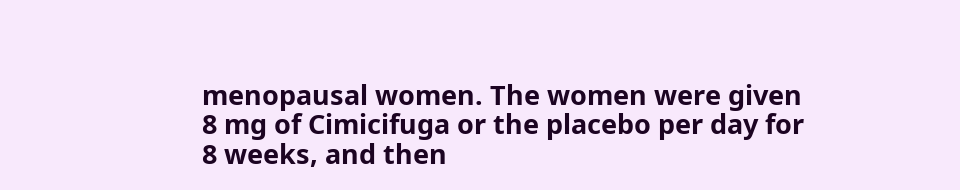menopausal women. The women were given 8 mg of Cimicifuga or the placebo per day for 8 weeks, and then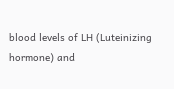blood levels of LH (Luteinizing hormone) and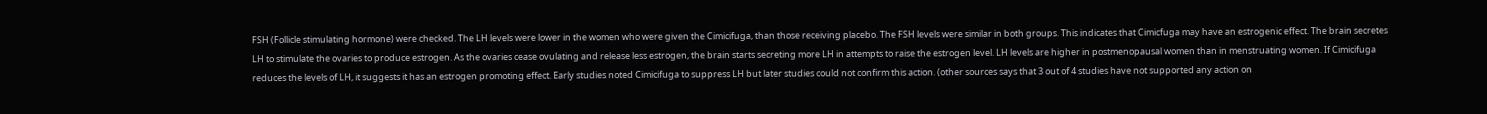FSH (Follicle stimulating hormone) were checked. The LH levels were lower in the women who were given the Cimicifuga, than those receiving placebo. The FSH levels were similar in both groups. This indicates that Cimicfuga may have an estrogenic effect. The brain secretes LH to stimulate the ovaries to produce estrogen. As the ovaries cease ovulating and release less estrogen, the brain starts secreting more LH in attempts to raise the estrogen level. LH levels are higher in postmenopausal women than in menstruating women. If Cimicifuga reduces the levels of LH, it suggests it has an estrogen promoting effect. Early studies noted Cimicifuga to suppress LH but later studies could not confirm this action. (other sources says that 3 out of 4 studies have not supported any action on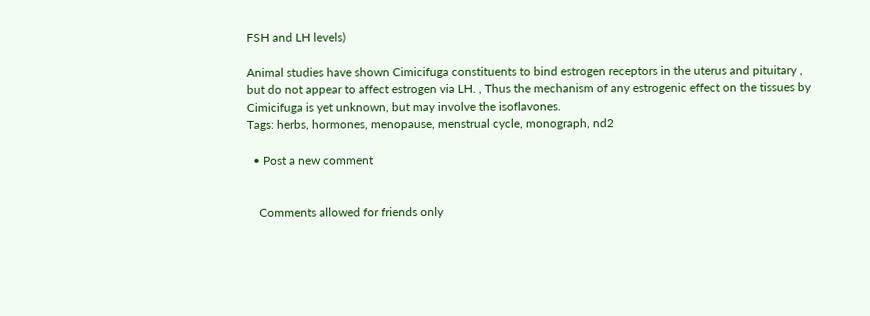FSH and LH levels)

Animal studies have shown Cimicifuga constituents to bind estrogen receptors in the uterus and pituitary , but do not appear to affect estrogen via LH. , Thus the mechanism of any estrogenic effect on the tissues by Cimicifuga is yet unknown, but may involve the isoflavones.
Tags: herbs, hormones, menopause, menstrual cycle, monograph, nd2

  • Post a new comment


    Comments allowed for friends only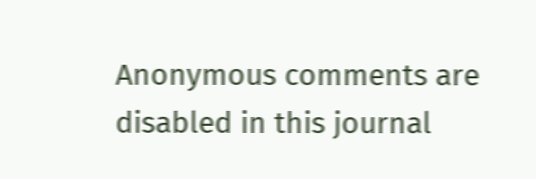Anonymous comments are disabled in this journal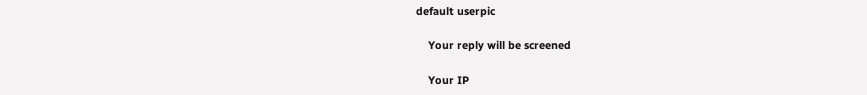default userpic

    Your reply will be screened

    Your IP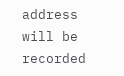address will be recorded